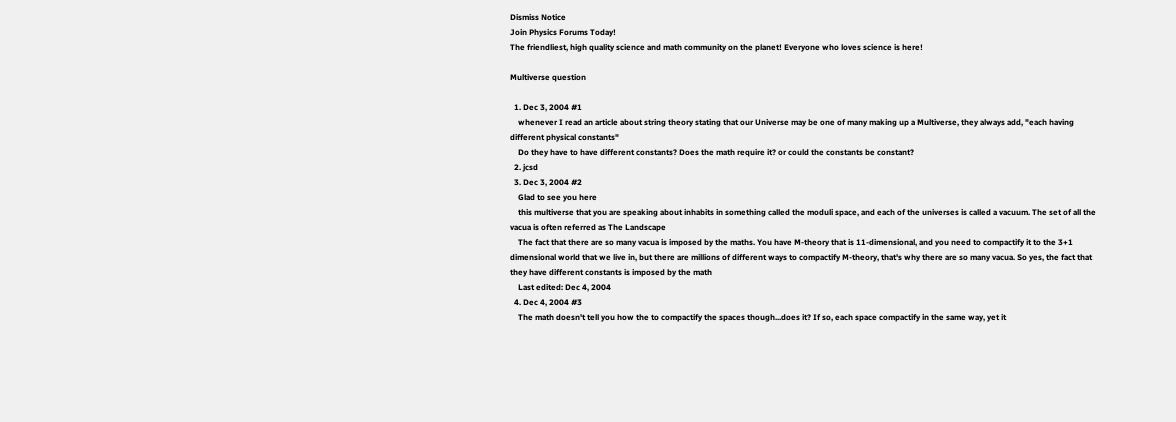Dismiss Notice
Join Physics Forums Today!
The friendliest, high quality science and math community on the planet! Everyone who loves science is here!

Multiverse question

  1. Dec 3, 2004 #1
    whenever I read an article about string theory stating that our Universe may be one of many making up a Multiverse, they always add, "each having different physical constants"
    Do they have to have different constants? Does the math require it? or could the constants be constant?
  2. jcsd
  3. Dec 3, 2004 #2
    Glad to see you here
    this multiverse that you are speaking about inhabits in something called the moduli space, and each of the universes is called a vacuum. The set of all the vacua is often referred as The Landscape
    The fact that there are so many vacua is imposed by the maths. You have M-theory that is 11-dimensional, and you need to compactify it to the 3+1 dimensional world that we live in, but there are millions of different ways to compactify M-theory, that's why there are so many vacua. So yes, the fact that they have different constants is imposed by the math
    Last edited: Dec 4, 2004
  4. Dec 4, 2004 #3
    The math doesn't tell you how the to compactify the spaces though...does it? If so, each space compactify in the same way, yet it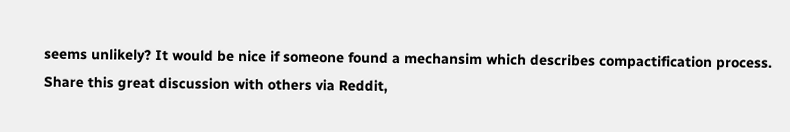seems unlikely? It would be nice if someone found a mechansim which describes compactification process.
Share this great discussion with others via Reddit,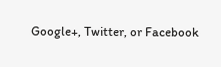Google+, Twitter, or Facebook